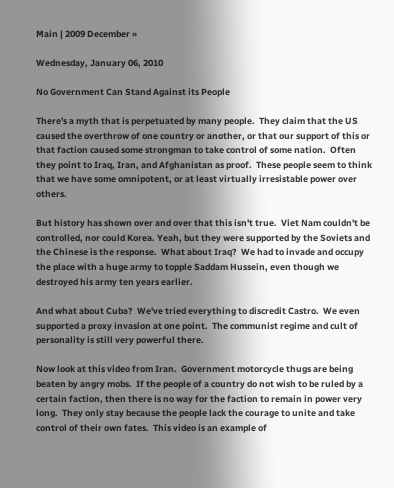Main | 2009 December »

Wednesday, January 06, 2010

No Government Can Stand Against its People

There's a myth that is perpetuated by many people.  They claim that the US caused the overthrow of one country or another, or that our support of this or that faction caused some strongman to take control of some nation.  Often they point to Iraq, Iran, and Afghanistan as proof.  These people seem to think that we have some omnipotent, or at least virtually irresistable power over others.

But history has shown over and over that this isn't true.  Viet Nam couldn't be controlled, nor could Korea. Yeah, but they were supported by the Soviets and the Chinese is the response.  What about Iraq?  We had to invade and occupy the place with a huge army to topple Saddam Hussein, even though we destroyed his army ten years earlier.

And what about Cuba?  We've tried everything to discredit Castro.  We even supported a proxy invasion at one point.  The communist regime and cult of personality is still very powerful there.

Now look at this video from Iran.  Government motorcycle thugs are being beaten by angry mobs.  If the people of a country do not wish to be ruled by a certain faction, then there is no way for the faction to remain in power very long.  They only stay because the people lack the courage to unite and take control of their own fates.  This video is an example of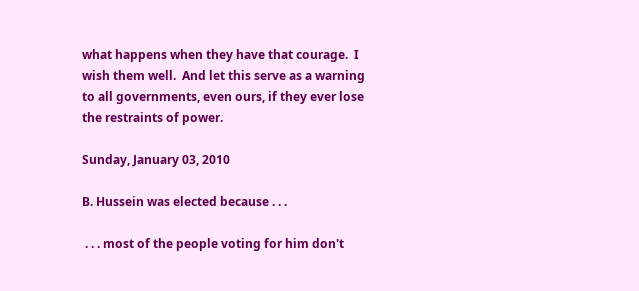what happens when they have that courage.  I wish them well.  And let this serve as a warning to all governments, even ours, if they ever lose the restraints of power.

Sunday, January 03, 2010

B. Hussein was elected because . . .

 . . . most of the people voting for him don't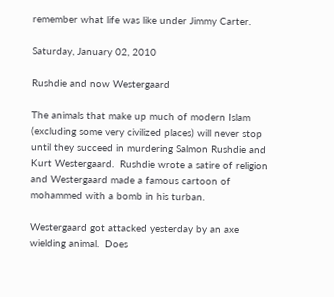remember what life was like under Jimmy Carter.

Saturday, January 02, 2010

Rushdie and now Westergaard

The animals that make up much of modern Islam (excluding some very civilized places) will never stop until they succeed in murdering Salmon Rushdie and Kurt Westergaard.  Rushdie wrote a satire of religion and Westergaard made a famous cartoon of mohammed with a bomb in his turban.

Westergaard got attacked yesterday by an axe wielding animal.  Does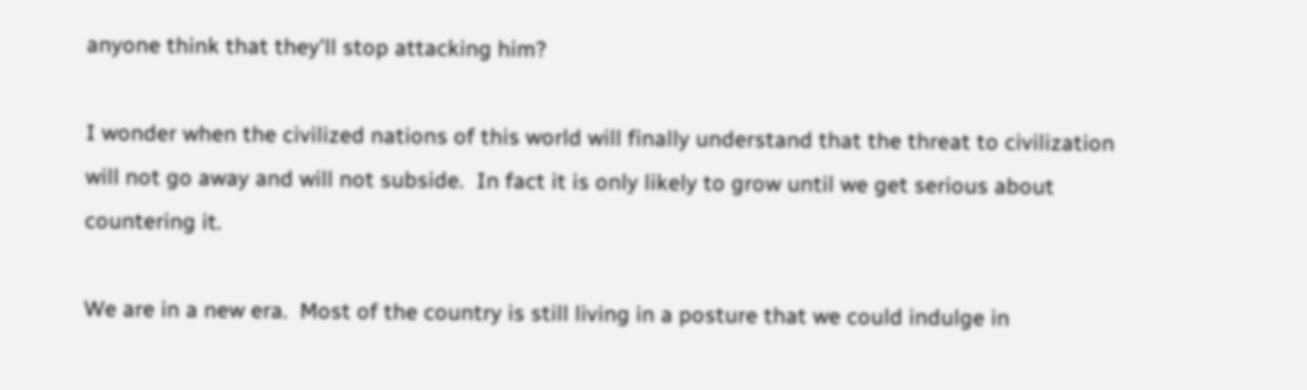anyone think that they'll stop attacking him?

I wonder when the civilized nations of this world will finally understand that the threat to civilization will not go away and will not subside.  In fact it is only likely to grow until we get serious about countering it.

We are in a new era.  Most of the country is still living in a posture that we could indulge in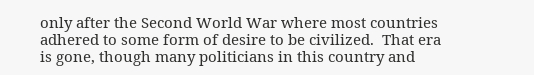only after the Second World War where most countries adhered to some form of desire to be civilized.  That era is gone, though many politicians in this country and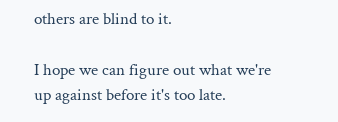others are blind to it.

I hope we can figure out what we're up against before it's too late.